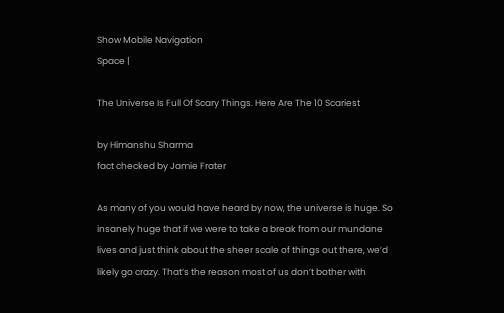Show Mobile Navigation
Space |

The Universe Is Full Of Scary Things. Here Are The 10 Scariest

by Himanshu Sharma
fact checked by Jamie Frater

As many of you would have heard by now, the universe is huge. So insanely huge that if we were to take a break from our mundane lives and just think about the sheer scale of things out there, we’d likely go crazy. That’s the reason most of us don’t bother with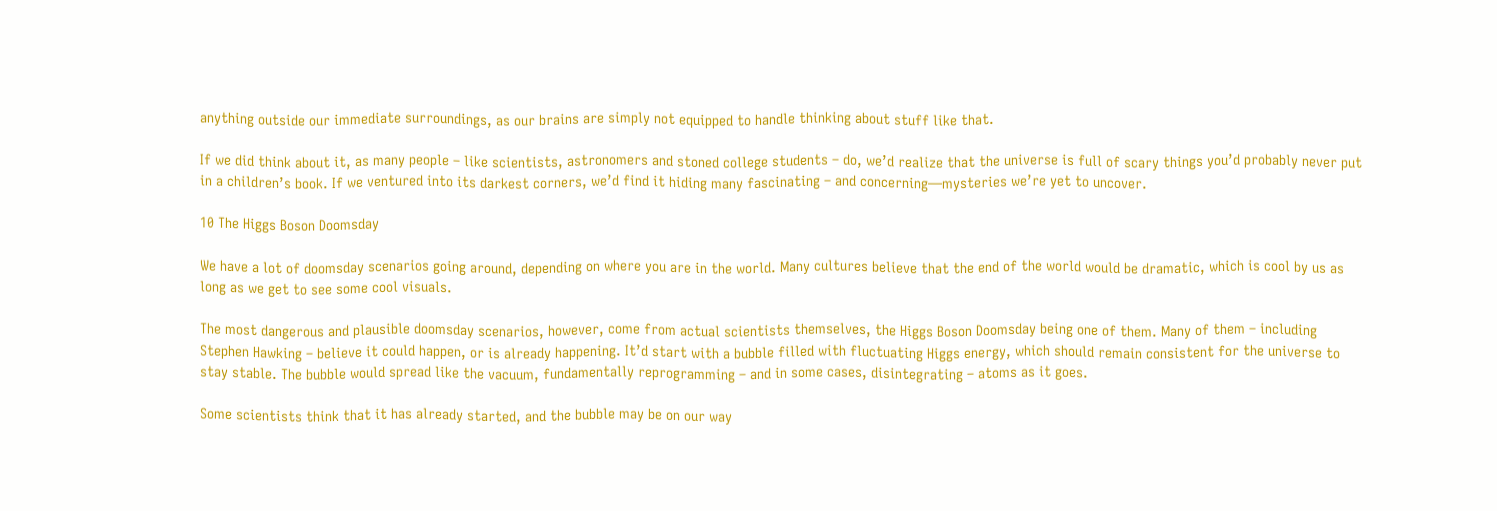anything outside our immediate surroundings, as our brains are simply not equipped to handle thinking about stuff like that.

If we did think about it, as many people – like scientists, astronomers and stoned college students – do, we’d realize that the universe is full of scary things you’d probably never put in a children’s book. If we ventured into its darkest corners, we’d find it hiding many fascinating – and concerning—mysteries we’re yet to uncover.

10 The Higgs Boson Doomsday

We have a lot of doomsday scenarios going around, depending on where you are in the world. Many cultures believe that the end of the world would be dramatic, which is cool by us as long as we get to see some cool visuals.

The most dangerous and plausible doomsday scenarios, however, come from actual scientists themselves, the Higgs Boson Doomsday being one of them. Many of them – including Stephen Hawking – believe it could happen, or is already happening. It’d start with a bubble filled with fluctuating Higgs energy, which should remain consistent for the universe to stay stable. The bubble would spread like the vacuum, fundamentally reprogramming – and in some cases, disintegrating – atoms as it goes.

Some scientists think that it has already started, and the bubble may be on our way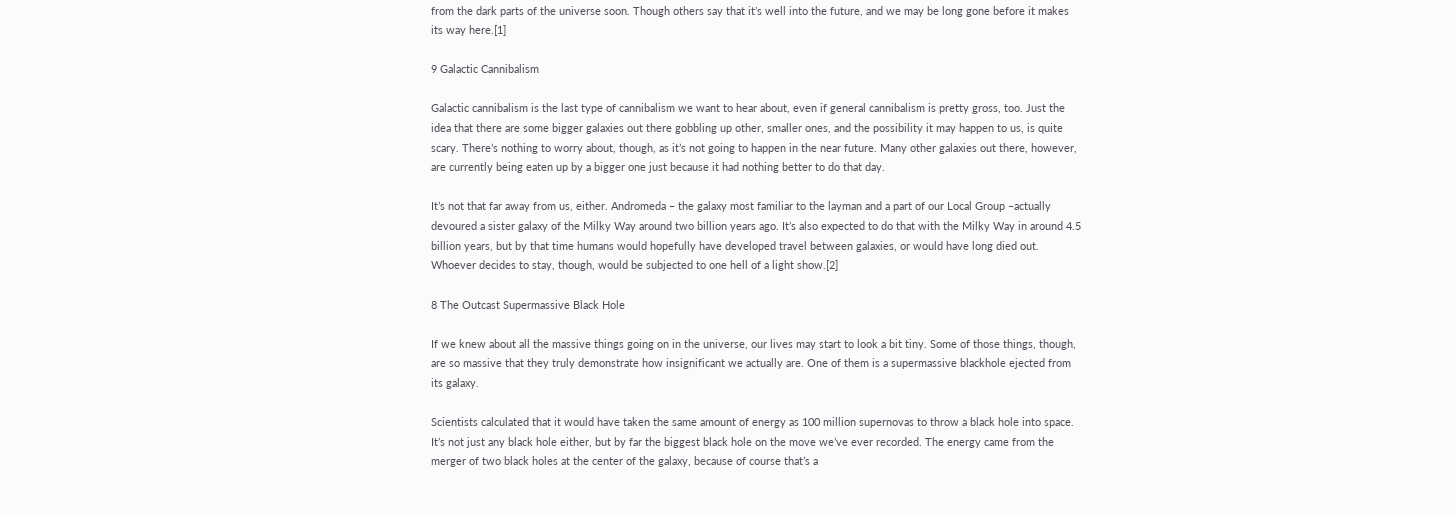from the dark parts of the universe soon. Though others say that it’s well into the future, and we may be long gone before it makes its way here.[1]

9 Galactic Cannibalism

Galactic cannibalism is the last type of cannibalism we want to hear about, even if general cannibalism is pretty gross, too. Just the idea that there are some bigger galaxies out there gobbling up other, smaller ones, and the possibility it may happen to us, is quite scary. There’s nothing to worry about, though, as it’s not going to happen in the near future. Many other galaxies out there, however, are currently being eaten up by a bigger one just because it had nothing better to do that day.

It’s not that far away from us, either. Andromeda – the galaxy most familiar to the layman and a part of our Local Group –actually devoured a sister galaxy of the Milky Way around two billion years ago. It’s also expected to do that with the Milky Way in around 4.5 billion years, but by that time humans would hopefully have developed travel between galaxies, or would have long died out. Whoever decides to stay, though, would be subjected to one hell of a light show.[2]

8 The Outcast Supermassive Black Hole

If we knew about all the massive things going on in the universe, our lives may start to look a bit tiny. Some of those things, though, are so massive that they truly demonstrate how insignificant we actually are. One of them is a supermassive blackhole ejected from its galaxy.

Scientists calculated that it would have taken the same amount of energy as 100 million supernovas to throw a black hole into space. It’s not just any black hole either, but by far the biggest black hole on the move we’ve ever recorded. The energy came from the merger of two black holes at the center of the galaxy, because of course that’s a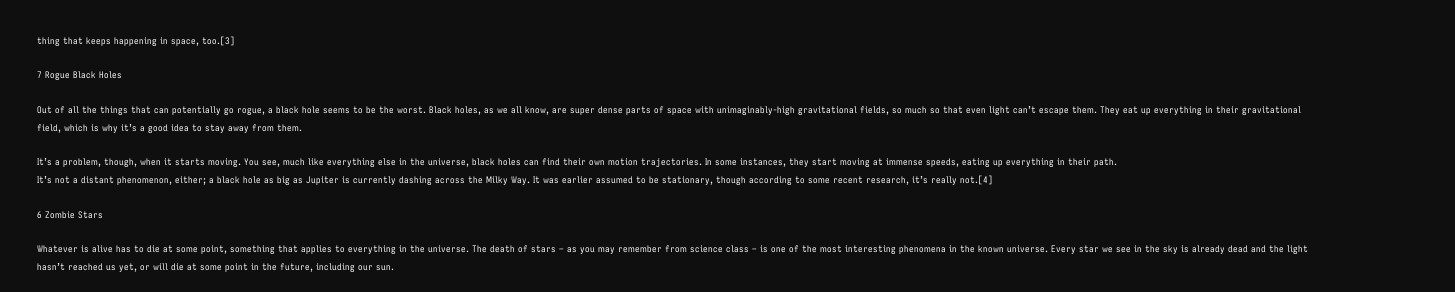thing that keeps happening in space, too.[3]

7 Rogue Black Holes

Out of all the things that can potentially go rogue, a black hole seems to be the worst. Black holes, as we all know, are super dense parts of space with unimaginably-high gravitational fields, so much so that even light can’t escape them. They eat up everything in their gravitational field, which is why it’s a good idea to stay away from them.

It’s a problem, though, when it starts moving. You see, much like everything else in the universe, black holes can find their own motion trajectories. In some instances, they start moving at immense speeds, eating up everything in their path.
It’s not a distant phenomenon, either; a black hole as big as Jupiter is currently dashing across the Milky Way. It was earlier assumed to be stationary, though according to some recent research, it’s really not.[4]

6 Zombie Stars

Whatever is alive has to die at some point, something that applies to everything in the universe. The death of stars – as you may remember from science class – is one of the most interesting phenomena in the known universe. Every star we see in the sky is already dead and the light hasn’t reached us yet, or will die at some point in the future, including our sun.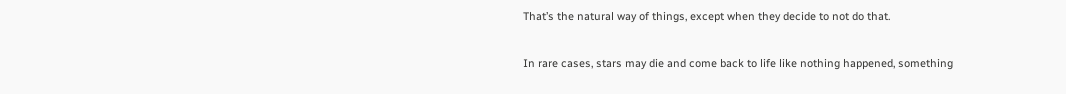That’s the natural way of things, except when they decide to not do that.

In rare cases, stars may die and come back to life like nothing happened, something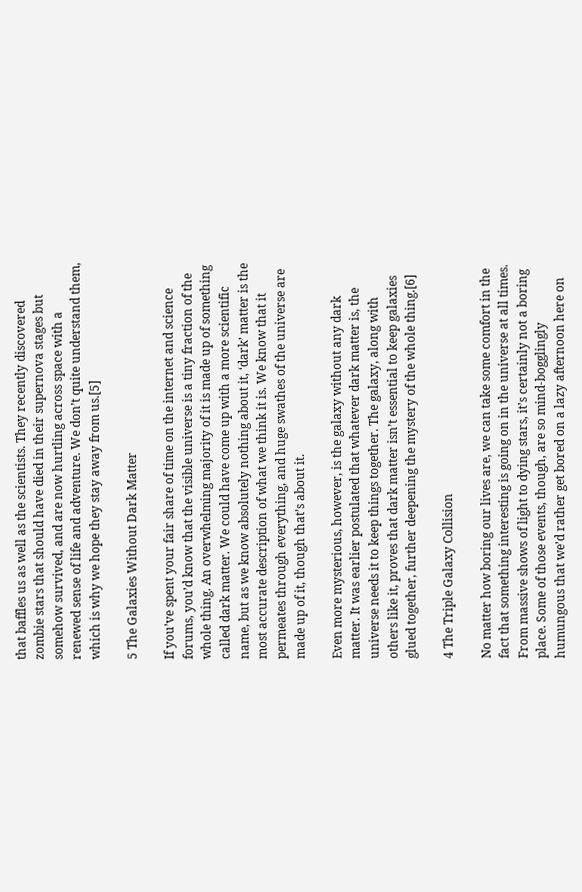that baffles us as well as the scientists. They recently discovered zombie stars that should have died in their supernova stages but somehow survived, and are now hurtling across space with a renewed sense of life and adventure. We don’t quite understand them, which is why we hope they stay away from us.[5]

5 The Galaxies Without Dark Matter

If you’ve spent your fair share of time on the internet and science forums, you’d know that the visible universe is a tiny fraction of the whole thing. An overwhelming majority of it is made up of something called dark matter. We could have come up with a more scientific name, but as we know absolutely nothing about it, ‘dark’ matter is the most accurate description of what we think it is. We know that it permeates through everything, and huge swathes of the universe are made up of it, though that’s about it.

Even more mysterious, however, is the galaxy without any dark matter. It was earlier postulated that whatever dark matter is, the universe needs it to keep things together. The galaxy, along with others like it, proves that dark matter isn’t essential to keep galaxies glued together, further deepening the mystery of the whole thing.[6]

4 The Triple Galaxy Collision

No matter how boring our lives are, we can take some comfort in the fact that something interesting is going on in the universe at all times. From massive shows of light to dying stars, it’s certainly not a boring place. Some of those events, though, are so mind-bogglingly humungous that we’d rather get bored on a lazy afternoon here on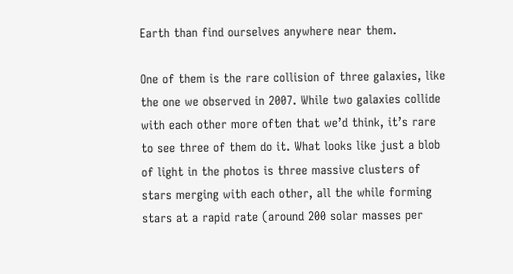Earth than find ourselves anywhere near them.

One of them is the rare collision of three galaxies, like the one we observed in 2007. While two galaxies collide with each other more often that we’d think, it’s rare to see three of them do it. What looks like just a blob of light in the photos is three massive clusters of stars merging with each other, all the while forming stars at a rapid rate (around 200 solar masses per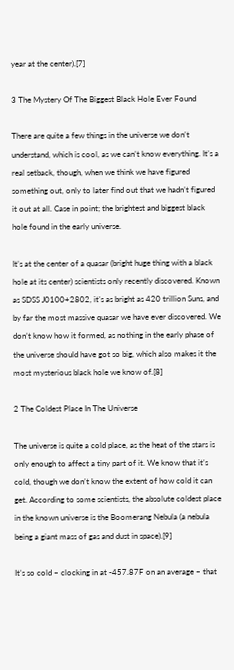year at the center).[7]

3 The Mystery Of The Biggest Black Hole Ever Found

There are quite a few things in the universe we don’t understand, which is cool, as we can’t know everything. It’s a real setback, though, when we think we have figured something out, only to later find out that we hadn’t figured it out at all. Case in point; the brightest and biggest black hole found in the early universe.

It’s at the center of a quasar (bright huge thing with a black hole at its center) scientists only recently discovered. Known as SDSS J0100+2802, it’s as bright as 420 trillion Suns, and by far the most massive quasar we have ever discovered. We don’t know how it formed, as nothing in the early phase of the universe should have got so big, which also makes it the most mysterious black hole we know of.[8]

2 The Coldest Place In The Universe

The universe is quite a cold place, as the heat of the stars is only enough to affect a tiny part of it. We know that it’s cold, though we don’t know the extent of how cold it can get. According to some scientists, the absolute coldest place in the known universe is the Boomerang Nebula (a nebula being a giant mass of gas and dust in space).[9]

It’s so cold – clocking in at -457.87F on an average – that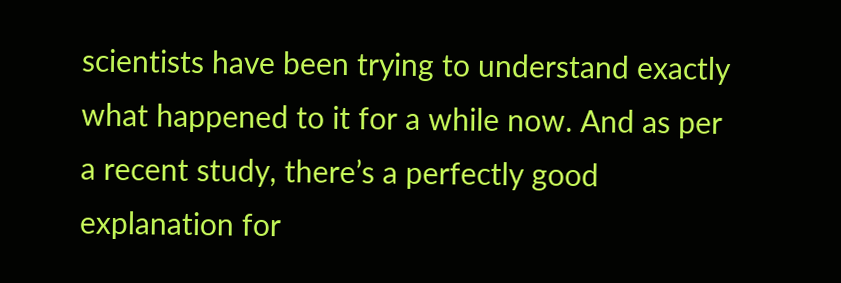scientists have been trying to understand exactly what happened to it for a while now. And as per a recent study, there’s a perfectly good explanation for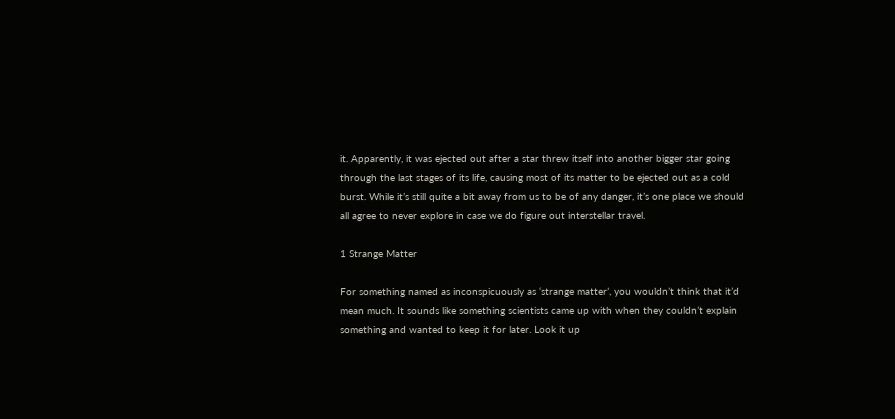it. Apparently, it was ejected out after a star threw itself into another bigger star going through the last stages of its life, causing most of its matter to be ejected out as a cold burst. While it’s still quite a bit away from us to be of any danger, it’s one place we should all agree to never explore in case we do figure out interstellar travel.

1 Strange Matter

For something named as inconspicuously as ‘strange matter’, you wouldn’t think that it’d mean much. It sounds like something scientists came up with when they couldn’t explain something and wanted to keep it for later. Look it up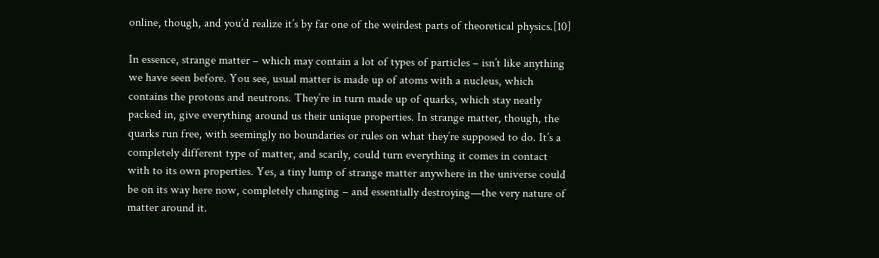online, though, and you’d realize it’s by far one of the weirdest parts of theoretical physics.[10]

In essence, strange matter – which may contain a lot of types of particles – isn’t like anything we have seen before. You see, usual matter is made up of atoms with a nucleus, which contains the protons and neutrons. They’re in turn made up of quarks, which stay neatly packed in, give everything around us their unique properties. In strange matter, though, the quarks run free, with seemingly no boundaries or rules on what they’re supposed to do. It’s a completely different type of matter, and scarily, could turn everything it comes in contact with to its own properties. Yes, a tiny lump of strange matter anywhere in the universe could be on its way here now, completely changing – and essentially destroying—the very nature of matter around it.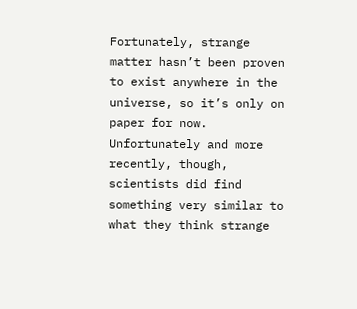Fortunately, strange matter hasn’t been proven to exist anywhere in the universe, so it’s only on paper for now. Unfortunately and more recently, though, scientists did find something very similar to what they think strange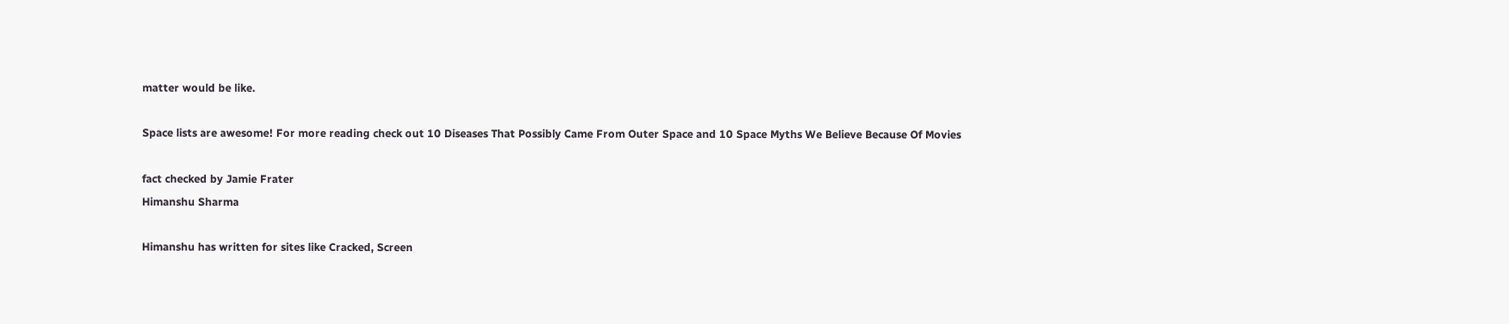matter would be like.

Space lists are awesome! For more reading check out 10 Diseases That Possibly Came From Outer Space and 10 Space Myths We Believe Because Of Movies

fact checked by Jamie Frater
Himanshu Sharma

Himanshu has written for sites like Cracked, Screen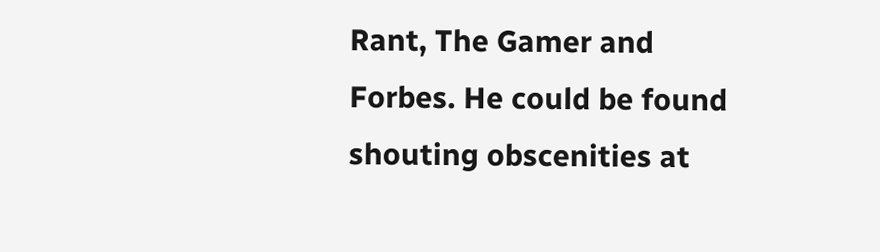Rant, The Gamer and Forbes. He could be found shouting obscenities at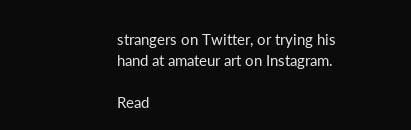strangers on Twitter, or trying his hand at amateur art on Instagram.

Read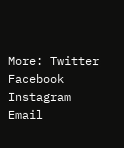More: Twitter Facebook Instagram Email